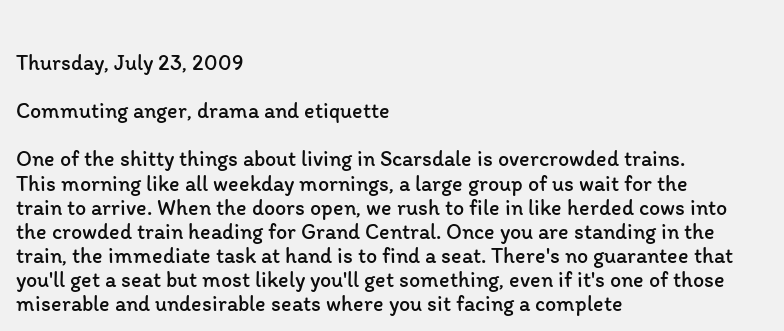Thursday, July 23, 2009

Commuting anger, drama and etiquette

One of the shitty things about living in Scarsdale is overcrowded trains.
This morning like all weekday mornings, a large group of us wait for the train to arrive. When the doors open, we rush to file in like herded cows into the crowded train heading for Grand Central. Once you are standing in the train, the immediate task at hand is to find a seat. There's no guarantee that you'll get a seat but most likely you'll get something, even if it's one of those miserable and undesirable seats where you sit facing a complete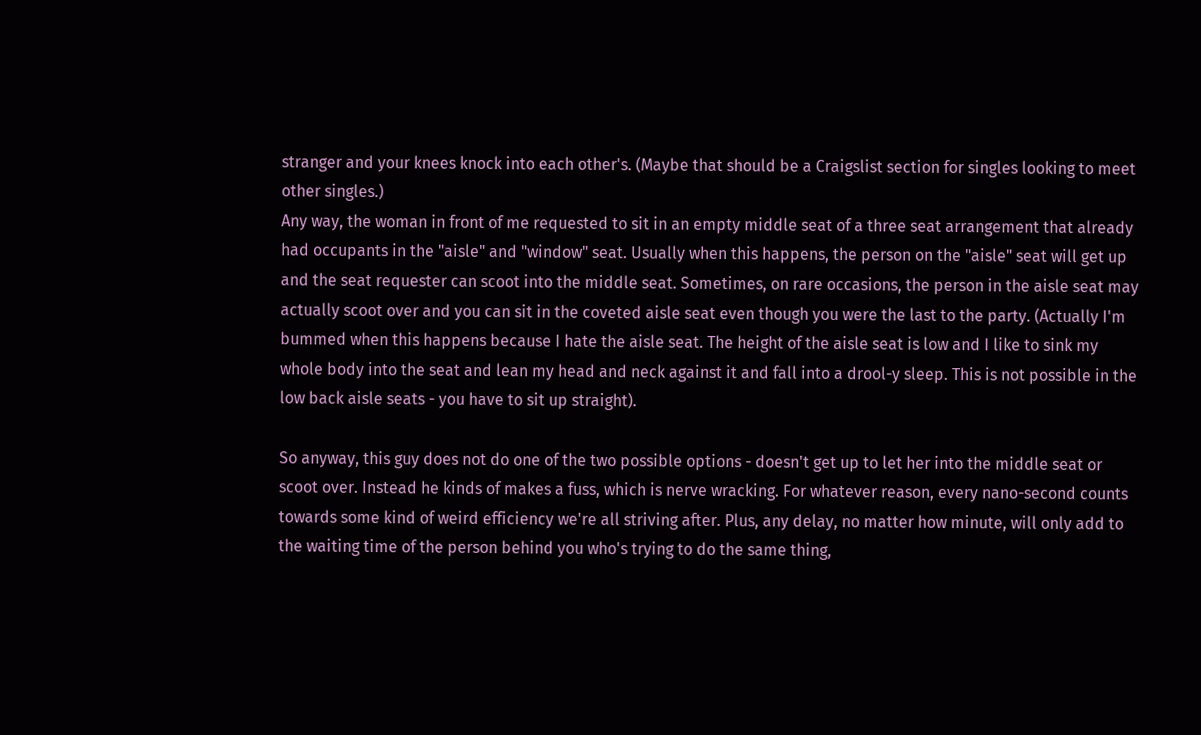stranger and your knees knock into each other's. (Maybe that should be a Craigslist section for singles looking to meet other singles.)
Any way, the woman in front of me requested to sit in an empty middle seat of a three seat arrangement that already had occupants in the "aisle" and "window" seat. Usually when this happens, the person on the "aisle" seat will get up and the seat requester can scoot into the middle seat. Sometimes, on rare occasions, the person in the aisle seat may actually scoot over and you can sit in the coveted aisle seat even though you were the last to the party. (Actually I'm bummed when this happens because I hate the aisle seat. The height of the aisle seat is low and I like to sink my whole body into the seat and lean my head and neck against it and fall into a drool-y sleep. This is not possible in the low back aisle seats - you have to sit up straight).

So anyway, this guy does not do one of the two possible options - doesn't get up to let her into the middle seat or scoot over. Instead he kinds of makes a fuss, which is nerve wracking. For whatever reason, every nano-second counts towards some kind of weird efficiency we're all striving after. Plus, any delay, no matter how minute, will only add to the waiting time of the person behind you who's trying to do the same thing,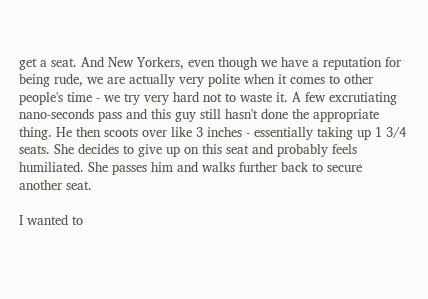get a seat. And New Yorkers, even though we have a reputation for being rude, we are actually very polite when it comes to other people's time - we try very hard not to waste it. A few excrutiating nano-seconds pass and this guy still hasn't done the appropriate thing. He then scoots over like 3 inches - essentially taking up 1 3/4 seats. She decides to give up on this seat and probably feels humiliated. She passes him and walks further back to secure another seat.

I wanted to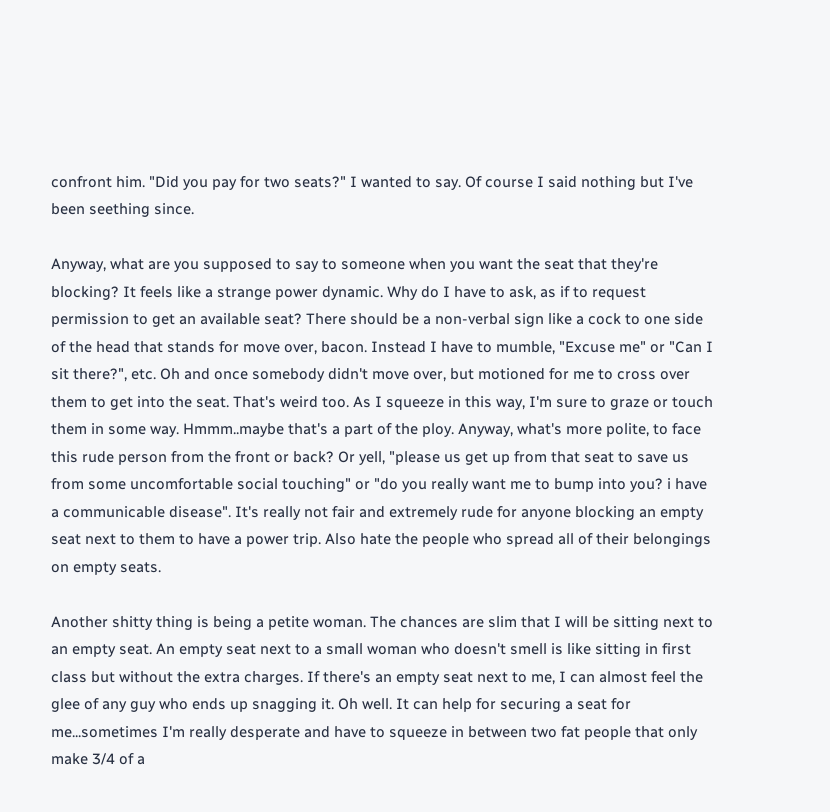confront him. "Did you pay for two seats?" I wanted to say. Of course I said nothing but I've been seething since.

Anyway, what are you supposed to say to someone when you want the seat that they're blocking? It feels like a strange power dynamic. Why do I have to ask, as if to request permission to get an available seat? There should be a non-verbal sign like a cock to one side of the head that stands for move over, bacon. Instead I have to mumble, "Excuse me" or "Can I sit there?", etc. Oh and once somebody didn't move over, but motioned for me to cross over them to get into the seat. That's weird too. As I squeeze in this way, I'm sure to graze or touch them in some way. Hmmm..maybe that's a part of the ploy. Anyway, what's more polite, to face this rude person from the front or back? Or yell, "please us get up from that seat to save us from some uncomfortable social touching" or "do you really want me to bump into you? i have a communicable disease". It's really not fair and extremely rude for anyone blocking an empty seat next to them to have a power trip. Also hate the people who spread all of their belongings on empty seats.

Another shitty thing is being a petite woman. The chances are slim that I will be sitting next to an empty seat. An empty seat next to a small woman who doesn't smell is like sitting in first class but without the extra charges. If there's an empty seat next to me, I can almost feel the glee of any guy who ends up snagging it. Oh well. It can help for securing a seat for me...sometimes I'm really desperate and have to squeeze in between two fat people that only make 3/4 of a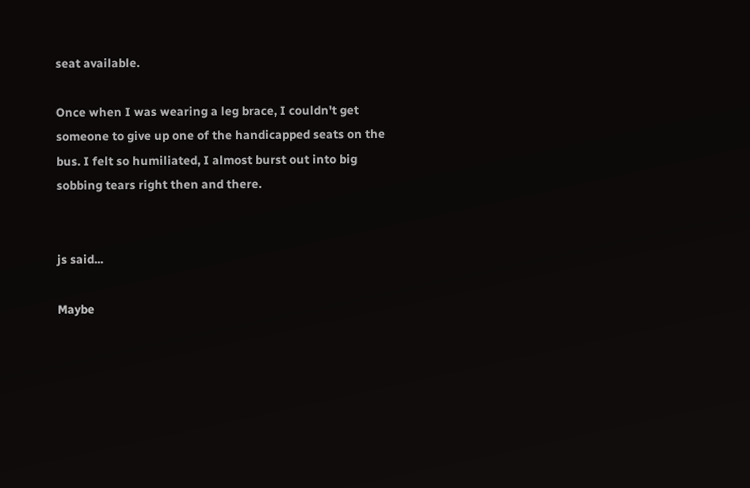seat available.

Once when I was wearing a leg brace, I couldn't get someone to give up one of the handicapped seats on the bus. I felt so humiliated, I almost burst out into big sobbing tears right then and there.


js said...

Maybe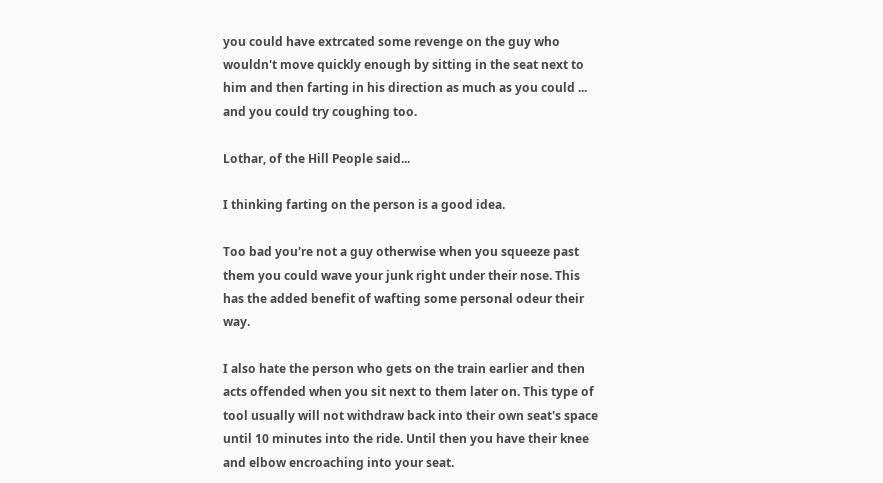you could have extrcated some revenge on the guy who wouldn't move quickly enough by sitting in the seat next to him and then farting in his direction as much as you could ... and you could try coughing too.

Lothar, of the Hill People said...

I thinking farting on the person is a good idea.

Too bad you're not a guy otherwise when you squeeze past them you could wave your junk right under their nose. This has the added benefit of wafting some personal odeur their way.

I also hate the person who gets on the train earlier and then acts offended when you sit next to them later on. This type of tool usually will not withdraw back into their own seat's space until 10 minutes into the ride. Until then you have their knee and elbow encroaching into your seat.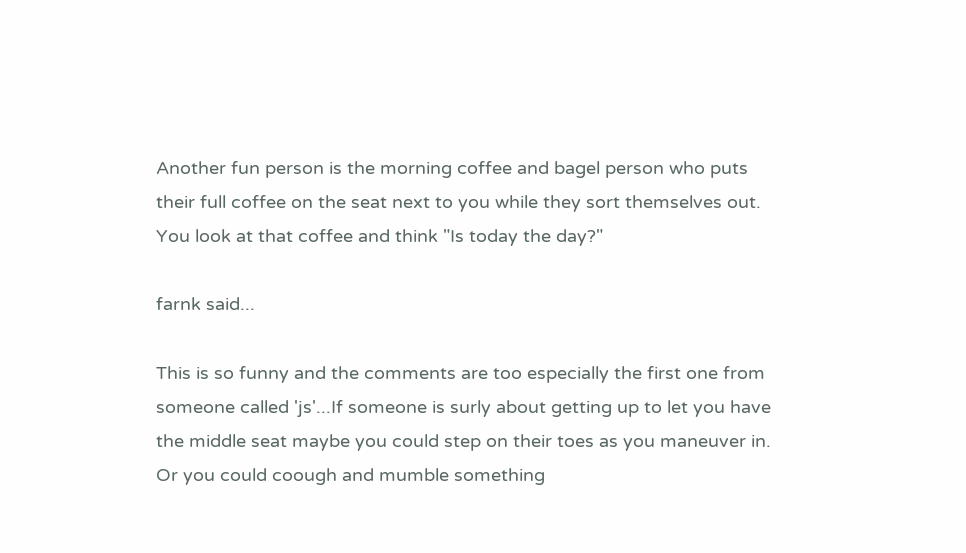Another fun person is the morning coffee and bagel person who puts their full coffee on the seat next to you while they sort themselves out. You look at that coffee and think "Is today the day?"

farnk said...

This is so funny and the comments are too especially the first one from someone called 'js'...If someone is surly about getting up to let you have the middle seat maybe you could step on their toes as you maneuver in. Or you could coough and mumble something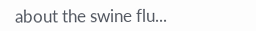about the swine flu...